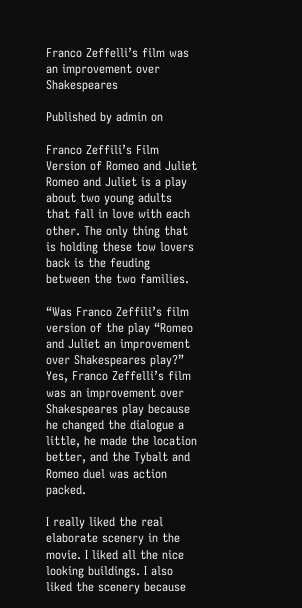Franco Zeffelli’s film was an improvement over Shakespeares

Published by admin on

Franco Zeffili’s Film Version of Romeo and Juliet
Romeo and Juliet is a play about two young adults that fall in love with each
other. The only thing that is holding these tow lovers back is the feuding
between the two families.

“Was Franco Zeffili’s film version of the play “Romeo and Juliet an improvement
over Shakespeares play?” Yes, Franco Zeffelli’s film was an improvement over
Shakespeares play because he changed the dialogue a little, he made the location
better, and the Tybalt and Romeo duel was action packed.

I really liked the real elaborate scenery in the movie. I liked all the nice
looking buildings. I also liked the scenery because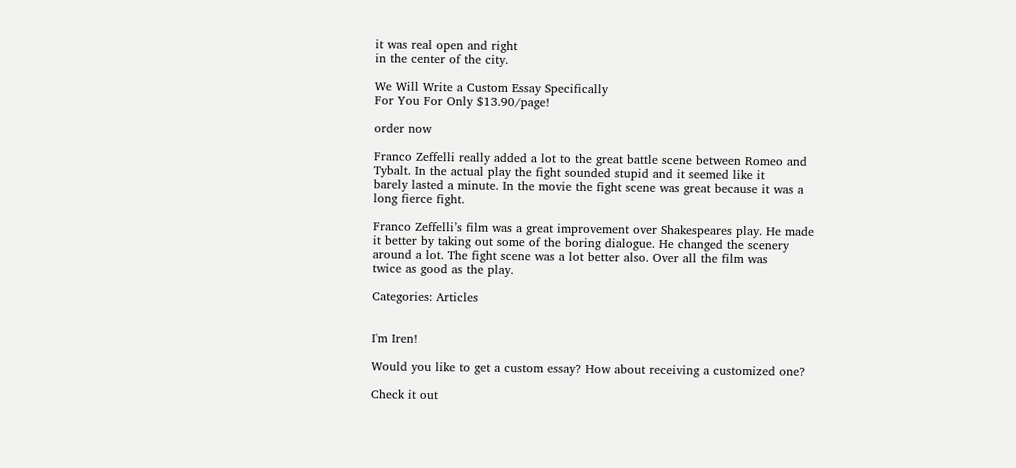it was real open and right
in the center of the city.

We Will Write a Custom Essay Specifically
For You For Only $13.90/page!

order now

Franco Zeffelli really added a lot to the great battle scene between Romeo and
Tybalt. In the actual play the fight sounded stupid and it seemed like it
barely lasted a minute. In the movie the fight scene was great because it was a
long fierce fight.

Franco Zeffelli’s film was a great improvement over Shakespeares play. He made
it better by taking out some of the boring dialogue. He changed the scenery
around a lot. The fight scene was a lot better also. Over all the film was
twice as good as the play.

Categories: Articles


I'm Iren!

Would you like to get a custom essay? How about receiving a customized one?

Check it out